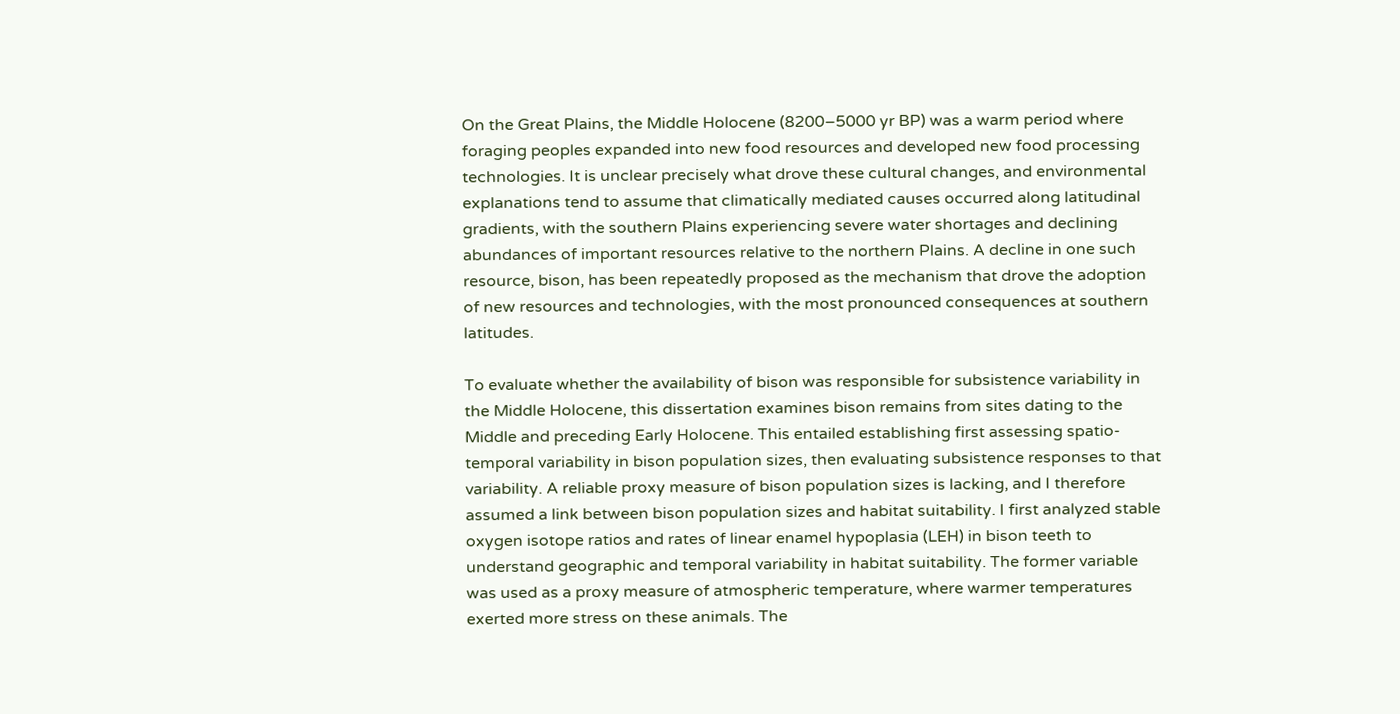On the Great Plains, the Middle Holocene (8200–5000 yr BP) was a warm period where foraging peoples expanded into new food resources and developed new food processing technologies. It is unclear precisely what drove these cultural changes, and environmental explanations tend to assume that climatically mediated causes occurred along latitudinal gradients, with the southern Plains experiencing severe water shortages and declining abundances of important resources relative to the northern Plains. A decline in one such resource, bison, has been repeatedly proposed as the mechanism that drove the adoption of new resources and technologies, with the most pronounced consequences at southern latitudes.

To evaluate whether the availability of bison was responsible for subsistence variability in the Middle Holocene, this dissertation examines bison remains from sites dating to the Middle and preceding Early Holocene. This entailed establishing first assessing spatio-temporal variability in bison population sizes, then evaluating subsistence responses to that variability. A reliable proxy measure of bison population sizes is lacking, and I therefore assumed a link between bison population sizes and habitat suitability. I first analyzed stable oxygen isotope ratios and rates of linear enamel hypoplasia (LEH) in bison teeth to understand geographic and temporal variability in habitat suitability. The former variable was used as a proxy measure of atmospheric temperature, where warmer temperatures exerted more stress on these animals. The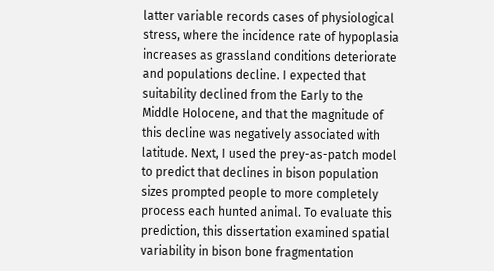latter variable records cases of physiological stress, where the incidence rate of hypoplasia increases as grassland conditions deteriorate and populations decline. I expected that suitability declined from the Early to the Middle Holocene, and that the magnitude of this decline was negatively associated with latitude. Next, I used the prey-as-patch model to predict that declines in bison population sizes prompted people to more completely process each hunted animal. To evaluate this prediction, this dissertation examined spatial variability in bison bone fragmentation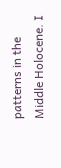patterns in the Middle Holocene. I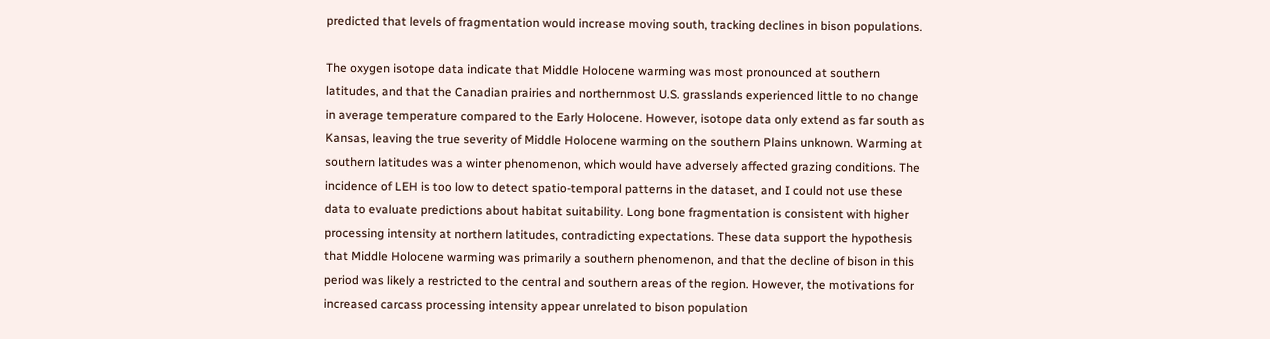predicted that levels of fragmentation would increase moving south, tracking declines in bison populations.

The oxygen isotope data indicate that Middle Holocene warming was most pronounced at southern latitudes, and that the Canadian prairies and northernmost U.S. grasslands experienced little to no change in average temperature compared to the Early Holocene. However, isotope data only extend as far south as Kansas, leaving the true severity of Middle Holocene warming on the southern Plains unknown. Warming at southern latitudes was a winter phenomenon, which would have adversely affected grazing conditions. The incidence of LEH is too low to detect spatio-temporal patterns in the dataset, and I could not use these data to evaluate predictions about habitat suitability. Long bone fragmentation is consistent with higher processing intensity at northern latitudes, contradicting expectations. These data support the hypothesis that Middle Holocene warming was primarily a southern phenomenon, and that the decline of bison in this period was likely a restricted to the central and southern areas of the region. However, the motivations for increased carcass processing intensity appear unrelated to bison population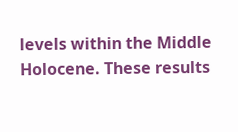levels within the Middle Holocene. These results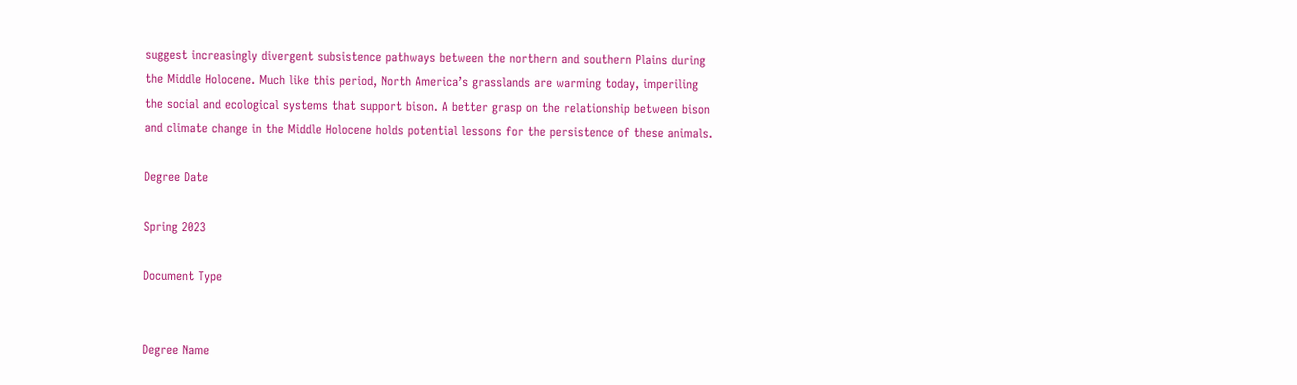suggest increasingly divergent subsistence pathways between the northern and southern Plains during the Middle Holocene. Much like this period, North America’s grasslands are warming today, imperiling the social and ecological systems that support bison. A better grasp on the relationship between bison and climate change in the Middle Holocene holds potential lessons for the persistence of these animals.

Degree Date

Spring 2023

Document Type


Degree Name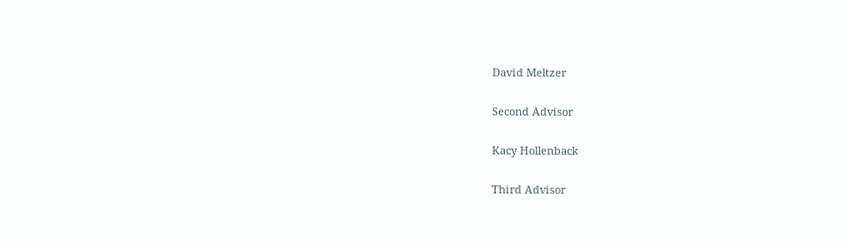David Meltzer

Second Advisor

Kacy Hollenback

Third Advisor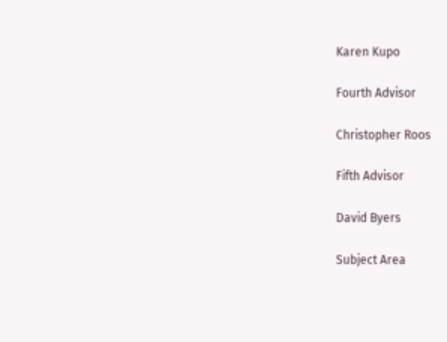Karen Kupo

Fourth Advisor

Christopher Roos

Fifth Advisor

David Byers

Subject Area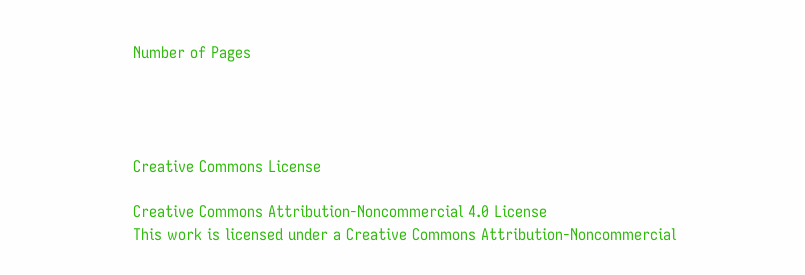Number of Pages




Creative Commons License

Creative Commons Attribution-Noncommercial 4.0 License
This work is licensed under a Creative Commons Attribution-Noncommercial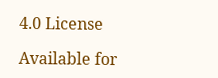4.0 License

Available for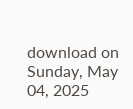download on Sunday, May 04, 2025